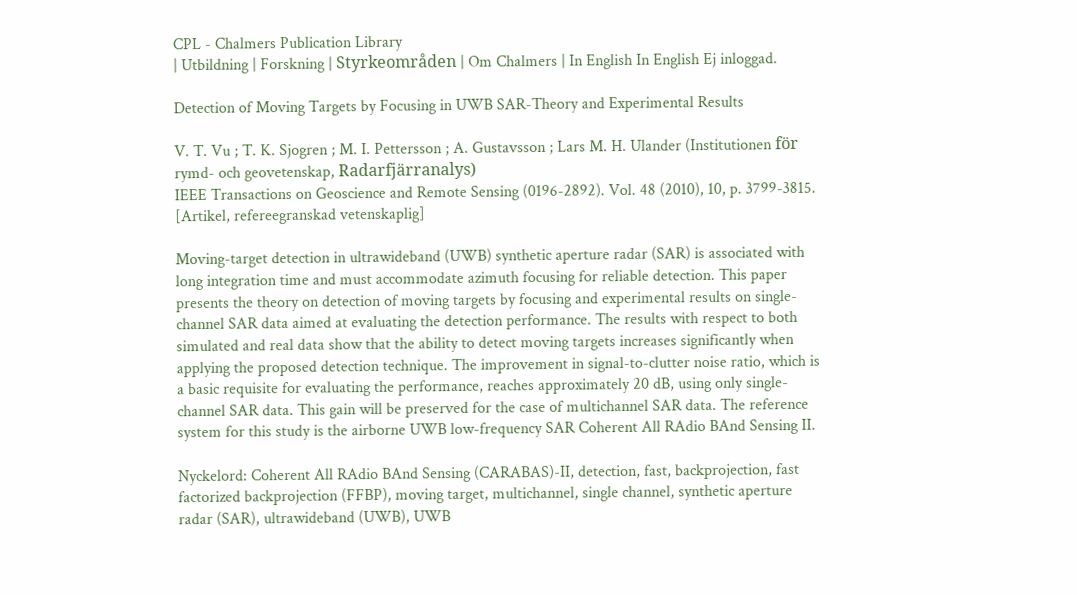CPL - Chalmers Publication Library
| Utbildning | Forskning | Styrkeområden | Om Chalmers | In English In English Ej inloggad.

Detection of Moving Targets by Focusing in UWB SAR-Theory and Experimental Results

V. T. Vu ; T. K. Sjogren ; M. I. Pettersson ; A. Gustavsson ; Lars M. H. Ulander (Institutionen för rymd- och geovetenskap, Radarfjärranalys)
IEEE Transactions on Geoscience and Remote Sensing (0196-2892). Vol. 48 (2010), 10, p. 3799-3815.
[Artikel, refereegranskad vetenskaplig]

Moving-target detection in ultrawideband (UWB) synthetic aperture radar (SAR) is associated with long integration time and must accommodate azimuth focusing for reliable detection. This paper presents the theory on detection of moving targets by focusing and experimental results on single-channel SAR data aimed at evaluating the detection performance. The results with respect to both simulated and real data show that the ability to detect moving targets increases significantly when applying the proposed detection technique. The improvement in signal-to-clutter noise ratio, which is a basic requisite for evaluating the performance, reaches approximately 20 dB, using only single-channel SAR data. This gain will be preserved for the case of multichannel SAR data. The reference system for this study is the airborne UWB low-frequency SAR Coherent All RAdio BAnd Sensing II.

Nyckelord: Coherent All RAdio BAnd Sensing (CARABAS)-II, detection, fast, backprojection, fast factorized backprojection (FFBP), moving target, multichannel, single channel, synthetic aperture radar (SAR), ultrawideband (UWB), UWB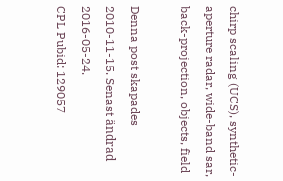chirp scaling (UCS), synthetic-aperture radar, wide-band sar, back-projection, objects, field

Denna post skapades 2010-11-15. Senast ändrad 2016-05-24.
CPL Pubid: 129057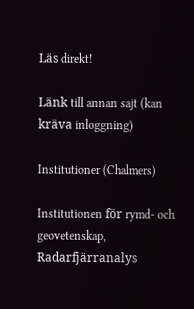Läs direkt!

Länk till annan sajt (kan kräva inloggning)

Institutioner (Chalmers)

Institutionen för rymd- och geovetenskap, Radarfjärranalys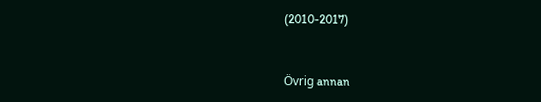(2010-2017)


Övrig annan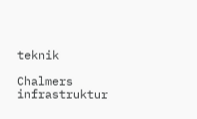teknik

Chalmers infrastruktur